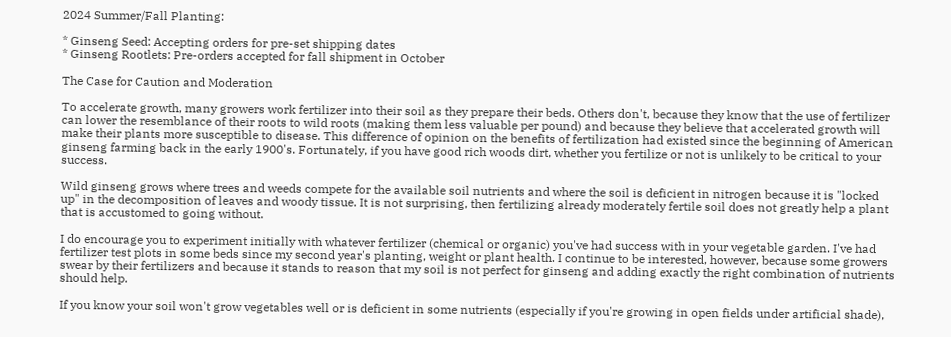2024 Summer/Fall Planting:

* Ginseng Seed: Accepting orders for pre-set shipping dates
* Ginseng Rootlets: Pre-orders accepted for fall shipment in October

The Case for Caution and Moderation

To accelerate growth, many growers work fertilizer into their soil as they prepare their beds. Others don't, because they know that the use of fertilizer can lower the resemblance of their roots to wild roots (making them less valuable per pound) and because they believe that accelerated growth will make their plants more susceptible to disease. This difference of opinion on the benefits of fertilization had existed since the beginning of American ginseng farming back in the early 1900's. Fortunately, if you have good rich woods dirt, whether you fertilize or not is unlikely to be critical to your success.

Wild ginseng grows where trees and weeds compete for the available soil nutrients and where the soil is deficient in nitrogen because it is "locked up" in the decomposition of leaves and woody tissue. It is not surprising, then fertilizing already moderately fertile soil does not greatly help a plant that is accustomed to going without.

I do encourage you to experiment initially with whatever fertilizer (chemical or organic) you've had success with in your vegetable garden. I've had fertilizer test plots in some beds since my second year's planting, weight or plant health. I continue to be interested, however, because some growers swear by their fertilizers and because it stands to reason that my soil is not perfect for ginseng and adding exactly the right combination of nutrients should help.

If you know your soil won't grow vegetables well or is deficient in some nutrients (especially if you're growing in open fields under artificial shade),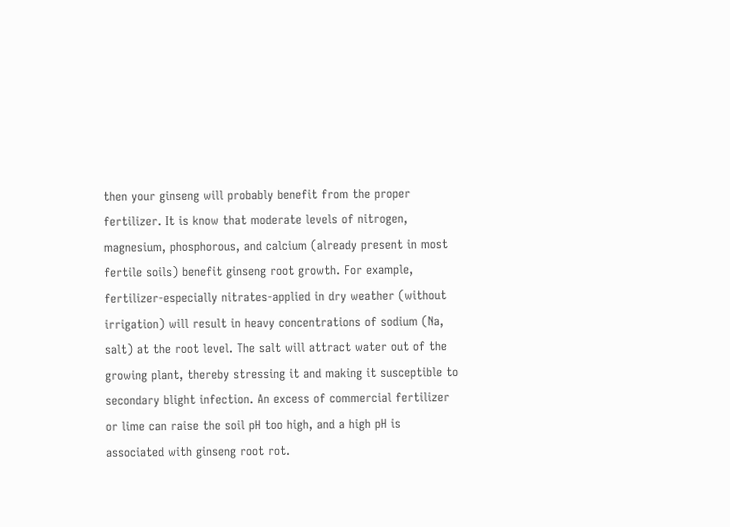then your ginseng will probably benefit from the proper fertilizer. It is know that moderate levels of nitrogen, magnesium, phosphorous, and calcium (already present in most fertile soils) benefit ginseng root growth. For example, fertilizer-especially nitrates-applied in dry weather (without irrigation) will result in heavy concentrations of sodium (Na, salt) at the root level. The salt will attract water out of the growing plant, thereby stressing it and making it susceptible to secondary blight infection. An excess of commercial fertilizer or lime can raise the soil pH too high, and a high pH is associated with ginseng root rot.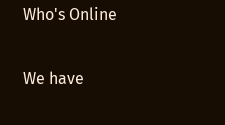Who's Online

We have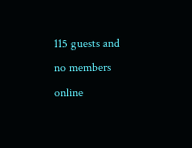115 guests and no members online